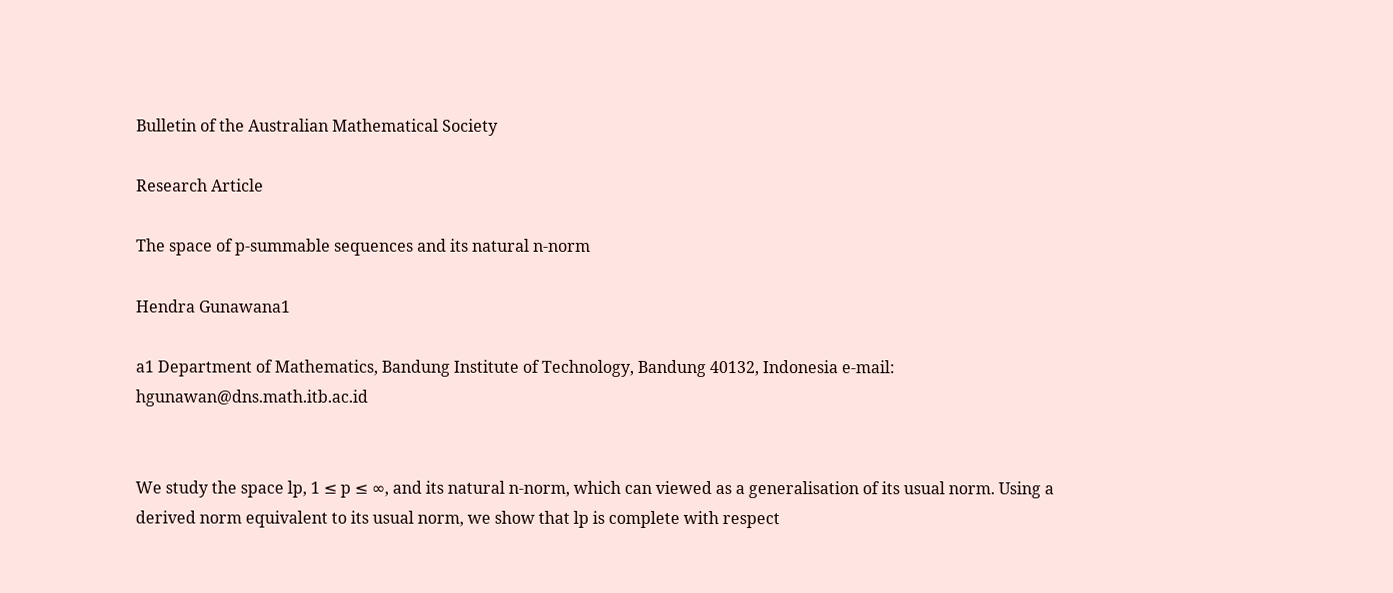Bulletin of the Australian Mathematical Society

Research Article

The space of p-summable sequences and its natural n-norm

Hendra Gunawana1

a1 Department of Mathematics, Bandung Institute of Technology, Bandung 40132, Indonesia e-mail: hgunawan@dns.math.itb.ac.id


We study the space lp, 1 ≤ p ≤ ∞, and its natural n-norm, which can viewed as a generalisation of its usual norm. Using a derived norm equivalent to its usual norm, we show that lp is complete with respect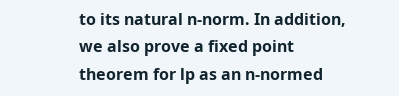to its natural n-norm. In addition, we also prove a fixed point theorem for lp as an n-normed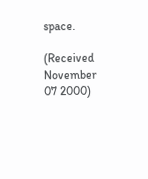space.

(Received November 07 2000)